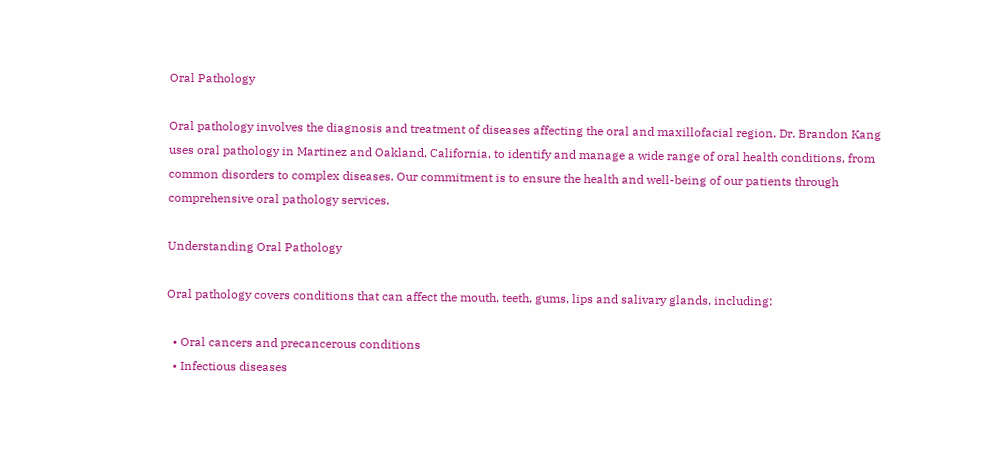Oral Pathology

Oral pathology involves the diagnosis and treatment of diseases affecting the oral and maxillofacial region. Dr. Brandon Kang uses oral pathology in Martinez and Oakland, California, to identify and manage a wide range of oral health conditions, from common disorders to complex diseases. Our commitment is to ensure the health and well-being of our patients through comprehensive oral pathology services.

Understanding Oral Pathology

Oral pathology covers conditions that can affect the mouth, teeth, gums, lips and salivary glands, including:

  • Oral cancers and precancerous conditions
  • Infectious diseases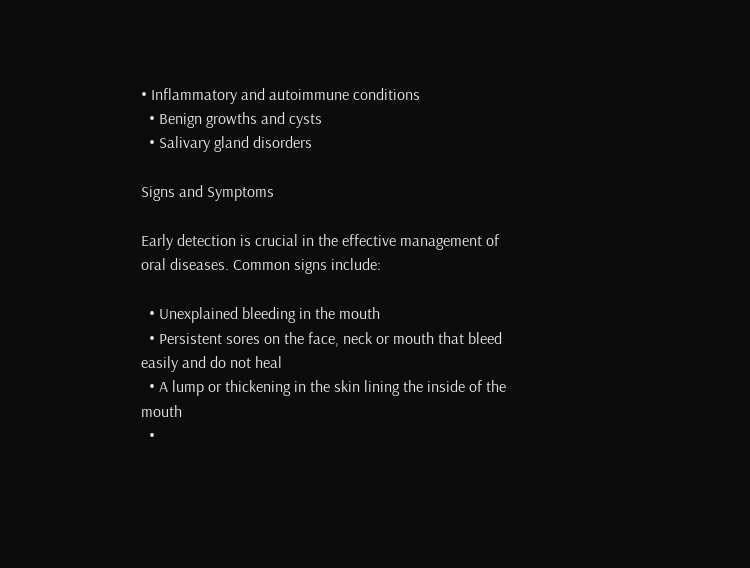• Inflammatory and autoimmune conditions
  • Benign growths and cysts
  • Salivary gland disorders

Signs and Symptoms

Early detection is crucial in the effective management of oral diseases. Common signs include:

  • Unexplained bleeding in the mouth
  • Persistent sores on the face, neck or mouth that bleed easily and do not heal
  • A lump or thickening in the skin lining the inside of the mouth
  •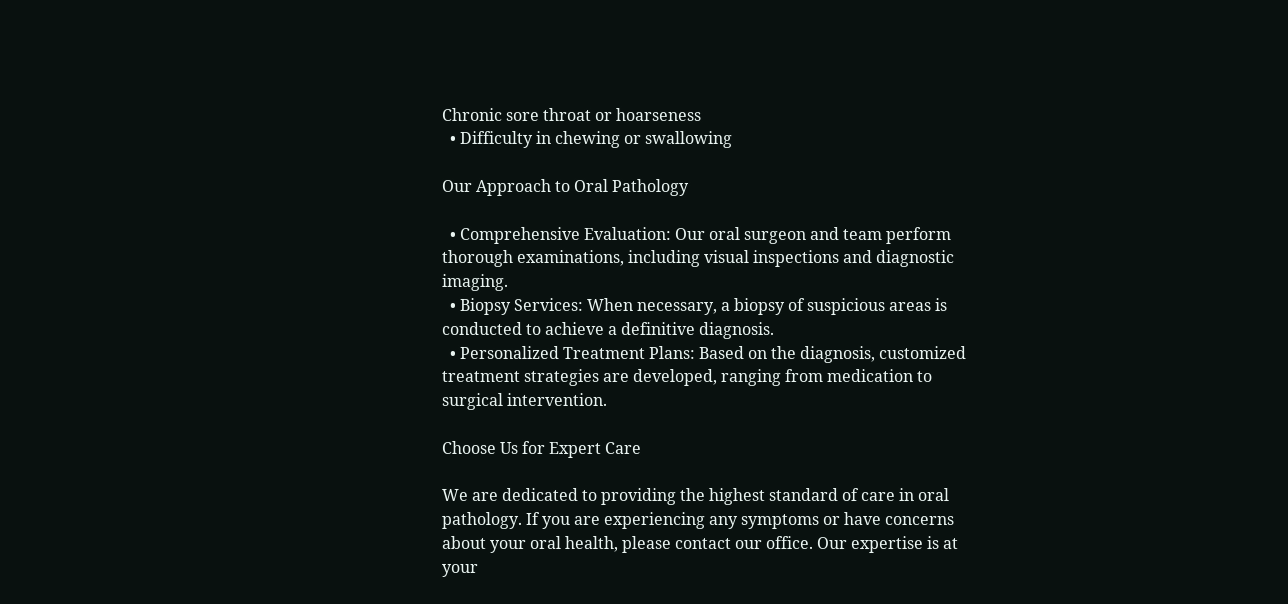Chronic sore throat or hoarseness
  • Difficulty in chewing or swallowing

Our Approach to Oral Pathology

  • Comprehensive Evaluation: Our oral surgeon and team perform thorough examinations, including visual inspections and diagnostic imaging.
  • Biopsy Services: When necessary, a biopsy of suspicious areas is conducted to achieve a definitive diagnosis.
  • Personalized Treatment Plans: Based on the diagnosis, customized treatment strategies are developed, ranging from medication to surgical intervention.

Choose Us for Expert Care

We are dedicated to providing the highest standard of care in oral pathology. If you are experiencing any symptoms or have concerns about your oral health, please contact our office. Our expertise is at your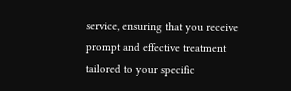service, ensuring that you receive prompt and effective treatment tailored to your specific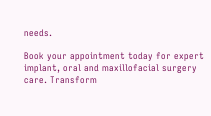needs.

Book your appointment today for expert implant, oral and maxillofacial surgery care. Transform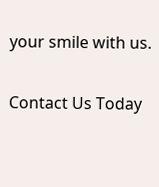your smile with us.

Contact Us Today